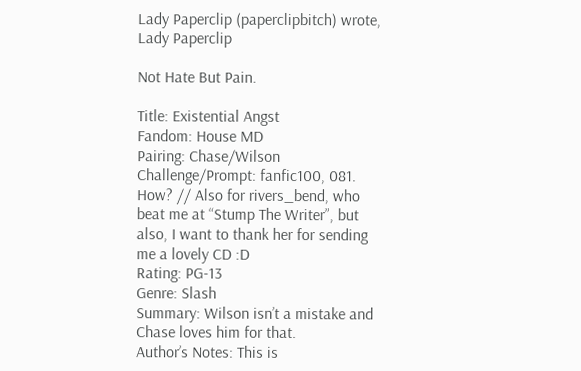Lady Paperclip (paperclipbitch) wrote,
Lady Paperclip

Not Hate But Pain.

Title: Existential Angst
Fandom: House MD
Pairing: Chase/Wilson
Challenge/Prompt: fanfic100, 081. How? // Also for rivers_bend, who beat me at “Stump The Writer”, but also, I want to thank her for sending me a lovely CD :D
Rating: PG-13
Genre: Slash
Summary: Wilson isn’t a mistake and Chase loves him for that.
Author’s Notes: This is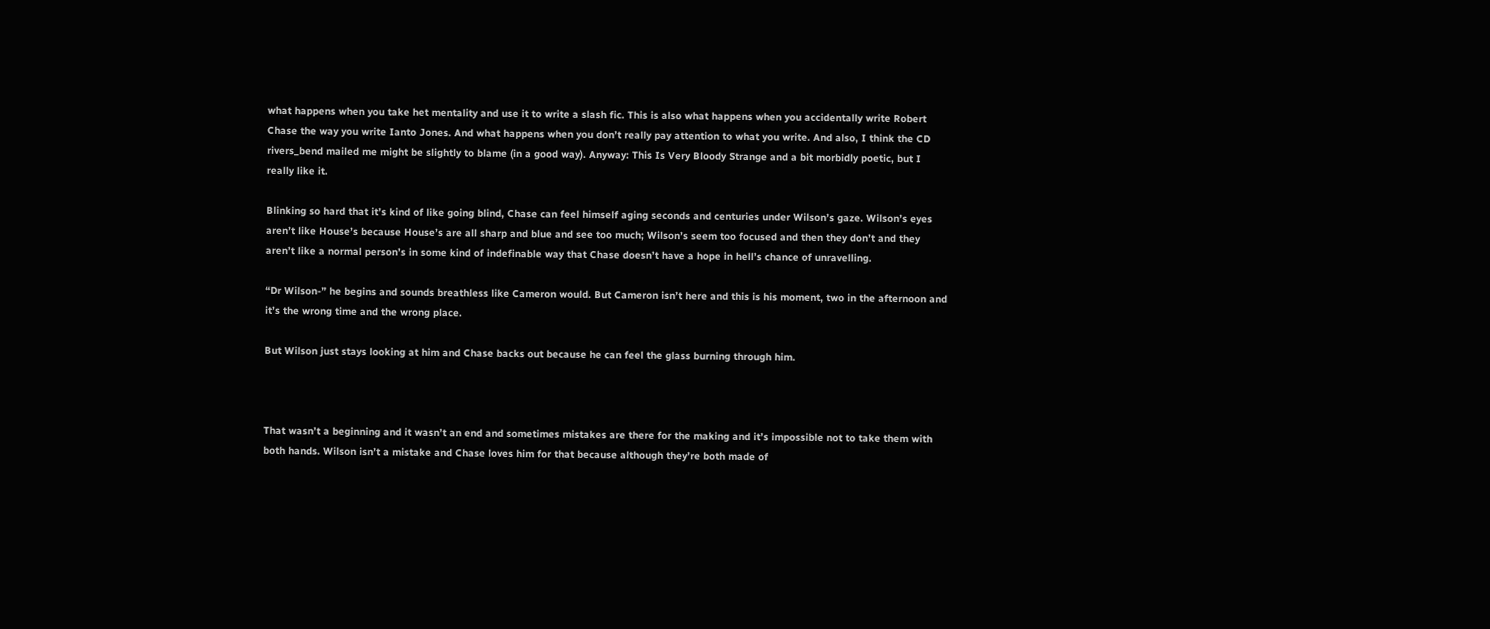what happens when you take het mentality and use it to write a slash fic. This is also what happens when you accidentally write Robert Chase the way you write Ianto Jones. And what happens when you don’t really pay attention to what you write. And also, I think the CD rivers_bend mailed me might be slightly to blame (in a good way). Anyway: This Is Very Bloody Strange and a bit morbidly poetic, but I really like it.

Blinking so hard that it’s kind of like going blind, Chase can feel himself aging seconds and centuries under Wilson’s gaze. Wilson’s eyes aren’t like House’s because House’s are all sharp and blue and see too much; Wilson’s seem too focused and then they don’t and they aren’t like a normal person’s in some kind of indefinable way that Chase doesn’t have a hope in hell’s chance of unravelling.

“Dr Wilson-” he begins and sounds breathless like Cameron would. But Cameron isn’t here and this is his moment, two in the afternoon and it’s the wrong time and the wrong place.

But Wilson just stays looking at him and Chase backs out because he can feel the glass burning through him.



That wasn’t a beginning and it wasn’t an end and sometimes mistakes are there for the making and it’s impossible not to take them with both hands. Wilson isn’t a mistake and Chase loves him for that because although they’re both made of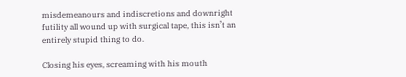misdemeanours and indiscretions and downright futility all wound up with surgical tape, this isn’t an entirely stupid thing to do.

Closing his eyes, screaming with his mouth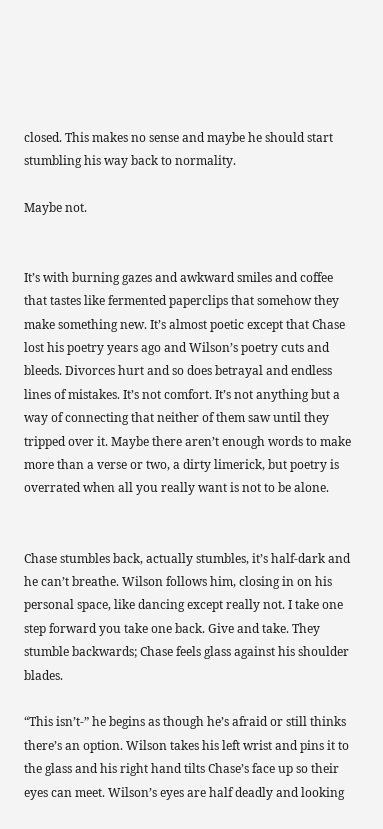closed. This makes no sense and maybe he should start stumbling his way back to normality.

Maybe not.


It’s with burning gazes and awkward smiles and coffee that tastes like fermented paperclips that somehow they make something new. It’s almost poetic except that Chase lost his poetry years ago and Wilson’s poetry cuts and bleeds. Divorces hurt and so does betrayal and endless lines of mistakes. It’s not comfort. It’s not anything but a way of connecting that neither of them saw until they tripped over it. Maybe there aren’t enough words to make more than a verse or two, a dirty limerick, but poetry is overrated when all you really want is not to be alone.


Chase stumbles back, actually stumbles, it’s half-dark and he can’t breathe. Wilson follows him, closing in on his personal space, like dancing except really not. I take one step forward you take one back. Give and take. They stumble backwards; Chase feels glass against his shoulder blades.

“This isn’t-” he begins as though he’s afraid or still thinks there’s an option. Wilson takes his left wrist and pins it to the glass and his right hand tilts Chase’s face up so their eyes can meet. Wilson’s eyes are half deadly and looking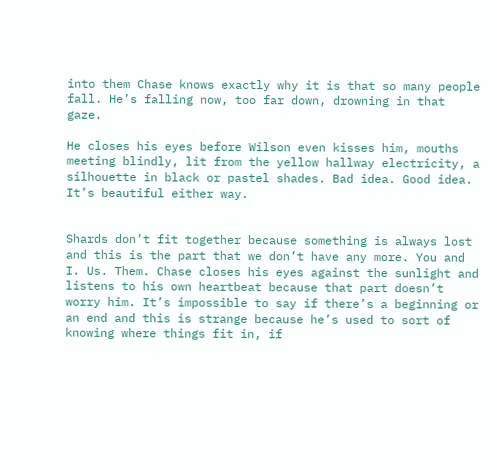into them Chase knows exactly why it is that so many people fall. He’s falling now, too far down, drowning in that gaze.

He closes his eyes before Wilson even kisses him, mouths meeting blindly, lit from the yellow hallway electricity, a silhouette in black or pastel shades. Bad idea. Good idea. It’s beautiful either way.


Shards don’t fit together because something is always lost and this is the part that we don’t have any more. You and I. Us. Them. Chase closes his eyes against the sunlight and listens to his own heartbeat because that part doesn’t worry him. It’s impossible to say if there’s a beginning or an end and this is strange because he’s used to sort of knowing where things fit in, if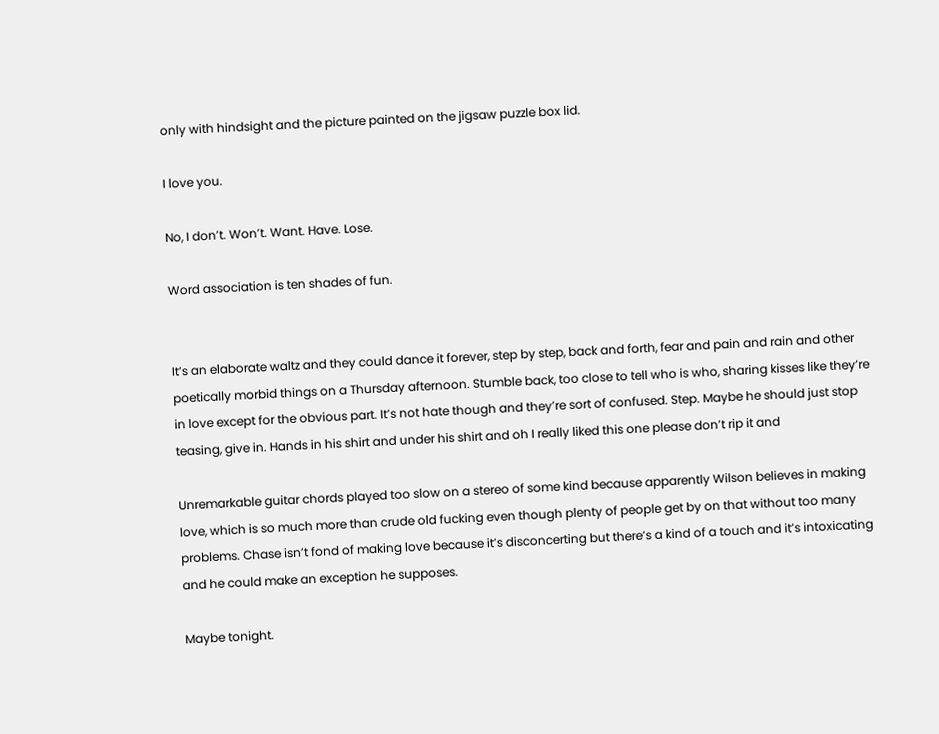only with hindsight and the picture painted on the jigsaw puzzle box lid.

I love you.

No, I don’t. Won’t. Want. Have. Lose.

Word association is ten shades of fun.


It’s an elaborate waltz and they could dance it forever, step by step, back and forth, fear and pain and rain and other poetically morbid things on a Thursday afternoon. Stumble back, too close to tell who is who, sharing kisses like they’re in love except for the obvious part. It’s not hate though and they’re sort of confused. Step. Maybe he should just stop teasing, give in. Hands in his shirt and under his shirt and oh I really liked this one please don’t rip it and

Unremarkable guitar chords played too slow on a stereo of some kind because apparently Wilson believes in making love, which is so much more than crude old fucking even though plenty of people get by on that without too many problems. Chase isn’t fond of making love because it’s disconcerting but there’s a kind of a touch and it’s intoxicating and he could make an exception he supposes.

Maybe tonight.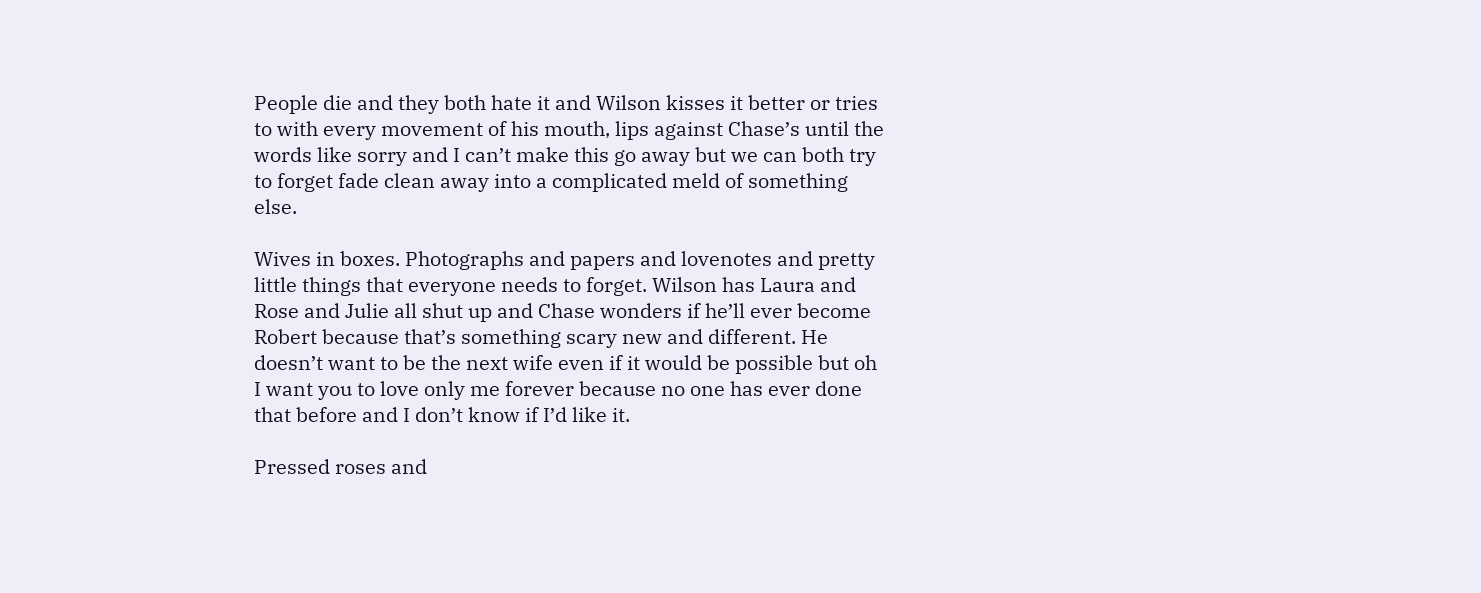People die and they both hate it and Wilson kisses it better or tries to with every movement of his mouth, lips against Chase’s until the words like sorry and I can’t make this go away but we can both try to forget fade clean away into a complicated meld of something else.

Wives in boxes. Photographs and papers and lovenotes and pretty little things that everyone needs to forget. Wilson has Laura and Rose and Julie all shut up and Chase wonders if he’ll ever become Robert because that’s something scary new and different. He doesn’t want to be the next wife even if it would be possible but oh I want you to love only me forever because no one has ever done that before and I don’t know if I’d like it.

Pressed roses and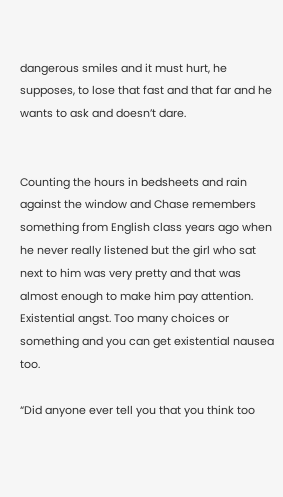dangerous smiles and it must hurt, he supposes, to lose that fast and that far and he wants to ask and doesn’t dare.


Counting the hours in bedsheets and rain against the window and Chase remembers something from English class years ago when he never really listened but the girl who sat next to him was very pretty and that was almost enough to make him pay attention. Existential angst. Too many choices or something and you can get existential nausea too.

“Did anyone ever tell you that you think too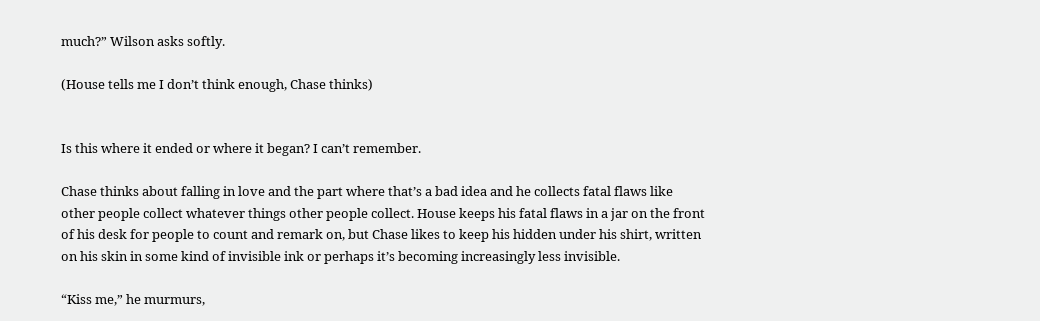much?” Wilson asks softly.

(House tells me I don’t think enough, Chase thinks)


Is this where it ended or where it began? I can’t remember.

Chase thinks about falling in love and the part where that’s a bad idea and he collects fatal flaws like other people collect whatever things other people collect. House keeps his fatal flaws in a jar on the front of his desk for people to count and remark on, but Chase likes to keep his hidden under his shirt, written on his skin in some kind of invisible ink or perhaps it’s becoming increasingly less invisible.

“Kiss me,” he murmurs,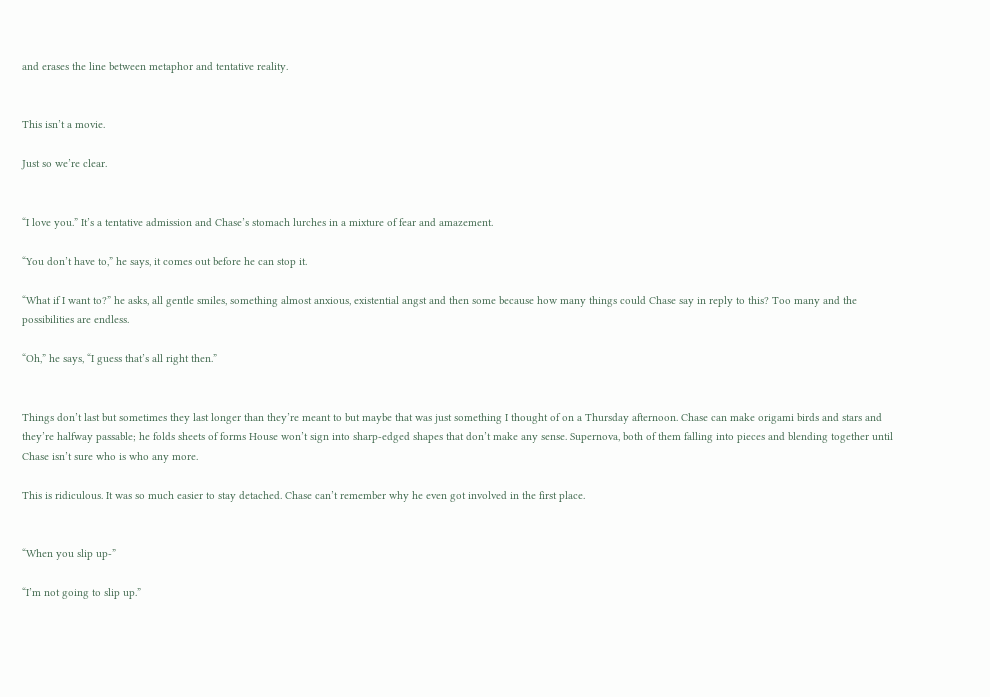and erases the line between metaphor and tentative reality.


This isn’t a movie.

Just so we’re clear.


“I love you.” It’s a tentative admission and Chase’s stomach lurches in a mixture of fear and amazement.

“You don’t have to,” he says, it comes out before he can stop it.

“What if I want to?” he asks, all gentle smiles, something almost anxious, existential angst and then some because how many things could Chase say in reply to this? Too many and the possibilities are endless.

“Oh,” he says, “I guess that’s all right then.”


Things don’t last but sometimes they last longer than they’re meant to but maybe that was just something I thought of on a Thursday afternoon. Chase can make origami birds and stars and they’re halfway passable; he folds sheets of forms House won’t sign into sharp-edged shapes that don’t make any sense. Supernova, both of them falling into pieces and blending together until Chase isn’t sure who is who any more.

This is ridiculous. It was so much easier to stay detached. Chase can’t remember why he even got involved in the first place.


“When you slip up-”

“I’m not going to slip up.”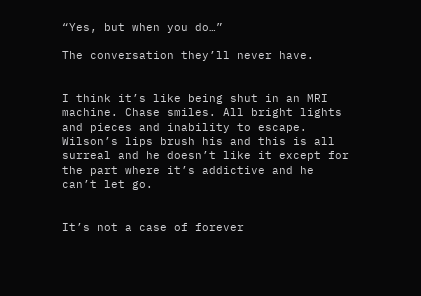“Yes, but when you do…”

The conversation they’ll never have.


I think it’s like being shut in an MRI machine. Chase smiles. All bright lights and pieces and inability to escape. Wilson’s lips brush his and this is all surreal and he doesn’t like it except for the part where it’s addictive and he can’t let go.


It’s not a case of forever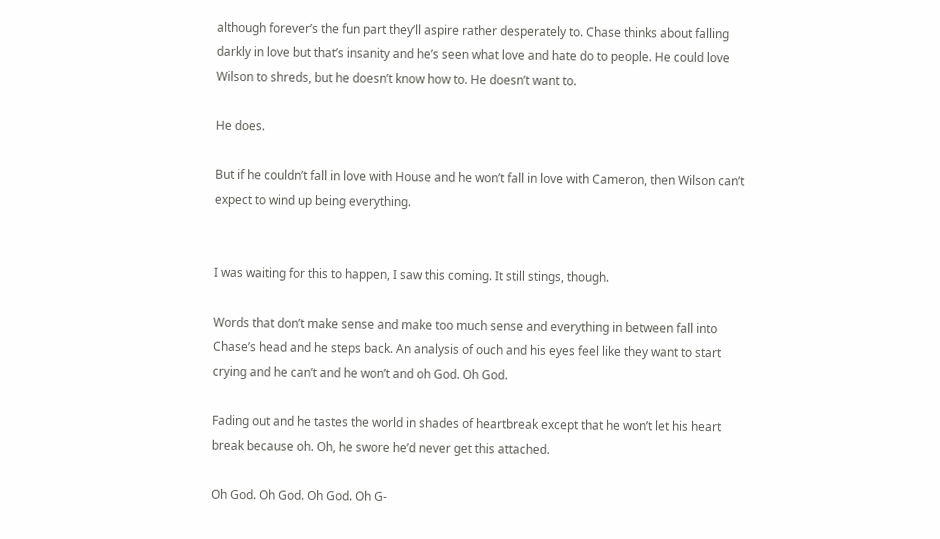although forever’s the fun part they’ll aspire rather desperately to. Chase thinks about falling darkly in love but that’s insanity and he’s seen what love and hate do to people. He could love Wilson to shreds, but he doesn’t know how to. He doesn’t want to.

He does.

But if he couldn’t fall in love with House and he won’t fall in love with Cameron, then Wilson can’t expect to wind up being everything.


I was waiting for this to happen, I saw this coming. It still stings, though.

Words that don’t make sense and make too much sense and everything in between fall into Chase’s head and he steps back. An analysis of ouch and his eyes feel like they want to start crying and he can’t and he won’t and oh God. Oh God.

Fading out and he tastes the world in shades of heartbreak except that he won’t let his heart break because oh. Oh, he swore he’d never get this attached.

Oh God. Oh God. Oh God. Oh G-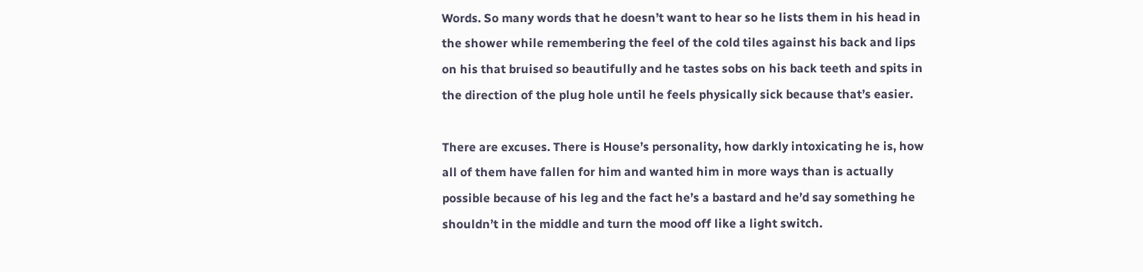Words. So many words that he doesn’t want to hear so he lists them in his head in the shower while remembering the feel of the cold tiles against his back and lips on his that bruised so beautifully and he tastes sobs on his back teeth and spits in the direction of the plug hole until he feels physically sick because that’s easier.

There are excuses. There is House’s personality, how darkly intoxicating he is, how all of them have fallen for him and wanted him in more ways than is actually possible because of his leg and the fact he’s a bastard and he’d say something he shouldn’t in the middle and turn the mood off like a light switch.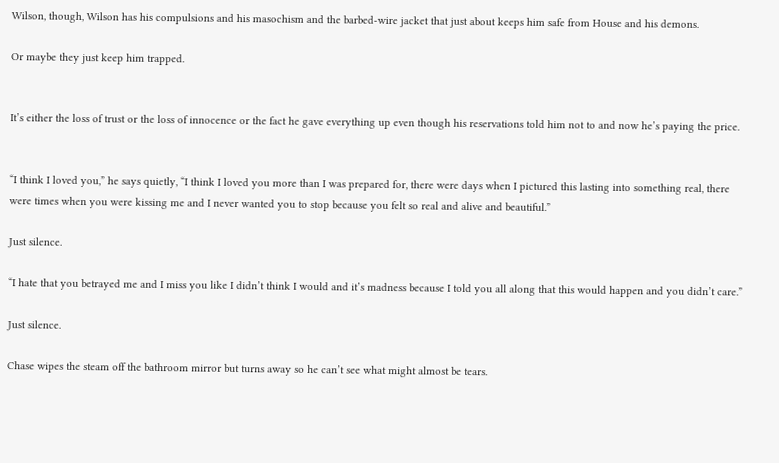Wilson, though, Wilson has his compulsions and his masochism and the barbed-wire jacket that just about keeps him safe from House and his demons.

Or maybe they just keep him trapped.


It’s either the loss of trust or the loss of innocence or the fact he gave everything up even though his reservations told him not to and now he’s paying the price.


“I think I loved you,” he says quietly, “I think I loved you more than I was prepared for, there were days when I pictured this lasting into something real, there were times when you were kissing me and I never wanted you to stop because you felt so real and alive and beautiful.”

Just silence.

“I hate that you betrayed me and I miss you like I didn’t think I would and it’s madness because I told you all along that this would happen and you didn’t care.”

Just silence.

Chase wipes the steam off the bathroom mirror but turns away so he can’t see what might almost be tears.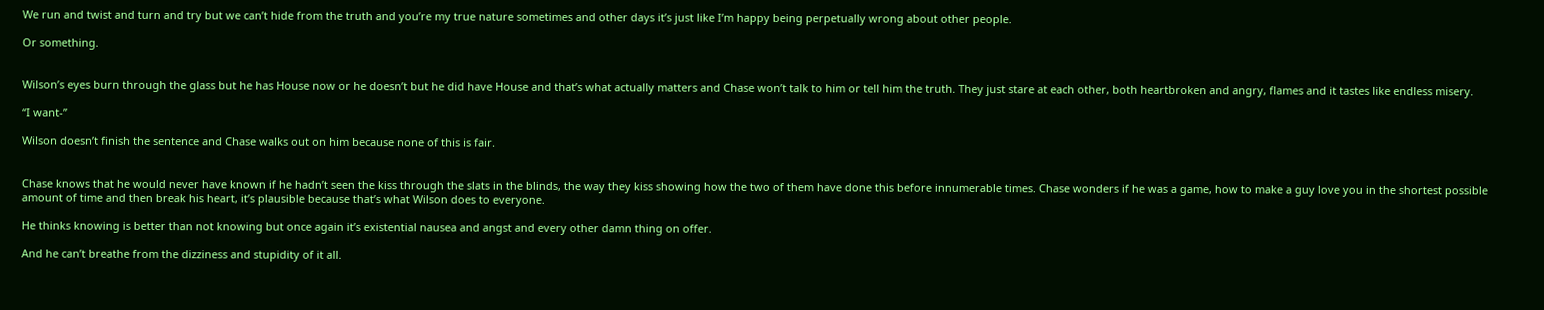We run and twist and turn and try but we can’t hide from the truth and you’re my true nature sometimes and other days it’s just like I’m happy being perpetually wrong about other people.

Or something.


Wilson’s eyes burn through the glass but he has House now or he doesn’t but he did have House and that’s what actually matters and Chase won’t talk to him or tell him the truth. They just stare at each other, both heartbroken and angry, flames and it tastes like endless misery.

“I want-”

Wilson doesn’t finish the sentence and Chase walks out on him because none of this is fair.


Chase knows that he would never have known if he hadn’t seen the kiss through the slats in the blinds, the way they kiss showing how the two of them have done this before innumerable times. Chase wonders if he was a game, how to make a guy love you in the shortest possible amount of time and then break his heart, it’s plausible because that’s what Wilson does to everyone.

He thinks knowing is better than not knowing but once again it’s existential nausea and angst and every other damn thing on offer.

And he can’t breathe from the dizziness and stupidity of it all.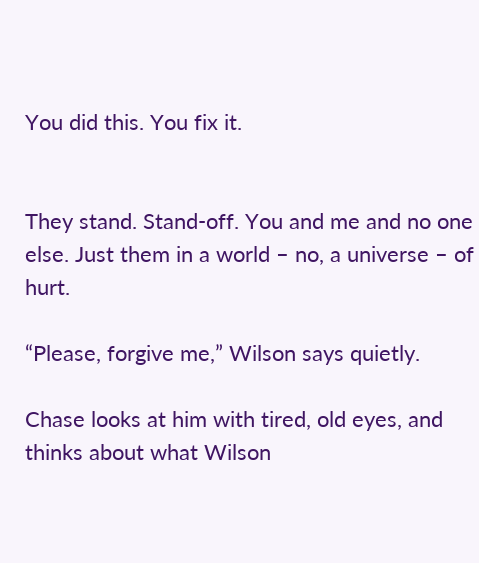You did this. You fix it.


They stand. Stand-off. You and me and no one else. Just them in a world – no, a universe – of hurt.

“Please, forgive me,” Wilson says quietly.

Chase looks at him with tired, old eyes, and thinks about what Wilson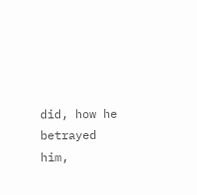did, how he betrayed him,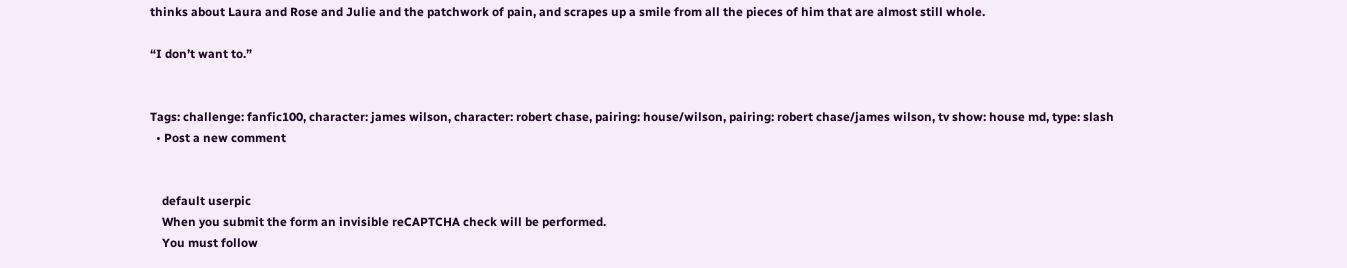thinks about Laura and Rose and Julie and the patchwork of pain, and scrapes up a smile from all the pieces of him that are almost still whole.

“I don’t want to.”


Tags: challenge: fanfic100, character: james wilson, character: robert chase, pairing: house/wilson, pairing: robert chase/james wilson, tv show: house md, type: slash
  • Post a new comment


    default userpic
    When you submit the form an invisible reCAPTCHA check will be performed.
    You must follow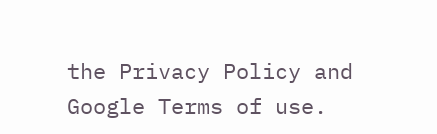the Privacy Policy and Google Terms of use.